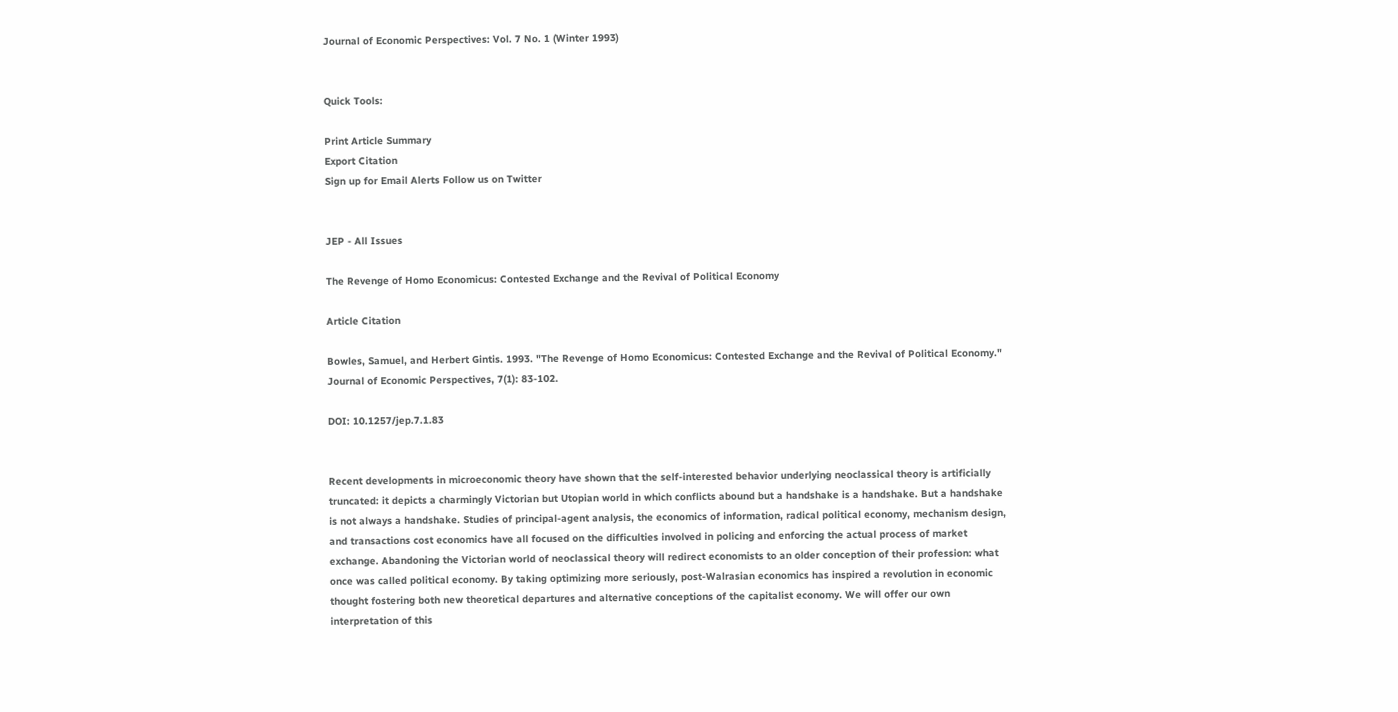Journal of Economic Perspectives: Vol. 7 No. 1 (Winter 1993)


Quick Tools:

Print Article Summary
Export Citation
Sign up for Email Alerts Follow us on Twitter


JEP - All Issues

The Revenge of Homo Economicus: Contested Exchange and the Revival of Political Economy

Article Citation

Bowles, Samuel, and Herbert Gintis. 1993. "The Revenge of Homo Economicus: Contested Exchange and the Revival of Political Economy." Journal of Economic Perspectives, 7(1): 83-102.

DOI: 10.1257/jep.7.1.83


Recent developments in microeconomic theory have shown that the self-interested behavior underlying neoclassical theory is artificially truncated: it depicts a charmingly Victorian but Utopian world in which conflicts abound but a handshake is a handshake. But a handshake is not always a handshake. Studies of principal-agent analysis, the economics of information, radical political economy, mechanism design, and transactions cost economics have all focused on the difficulties involved in policing and enforcing the actual process of market exchange. Abandoning the Victorian world of neoclassical theory will redirect economists to an older conception of their profession: what once was called political economy. By taking optimizing more seriously, post-Walrasian economics has inspired a revolution in economic thought fostering both new theoretical departures and alternative conceptions of the capitalist economy. We will offer our own interpretation of this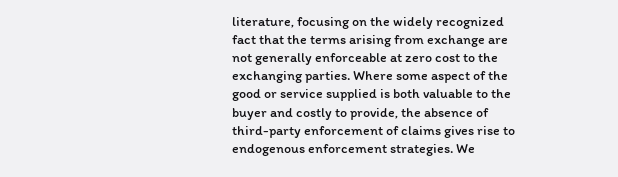literature, focusing on the widely recognized fact that the terms arising from exchange are not generally enforceable at zero cost to the exchanging parties. Where some aspect of the good or service supplied is both valuable to the buyer and costly to provide, the absence of third-party enforcement of claims gives rise to endogenous enforcement strategies. We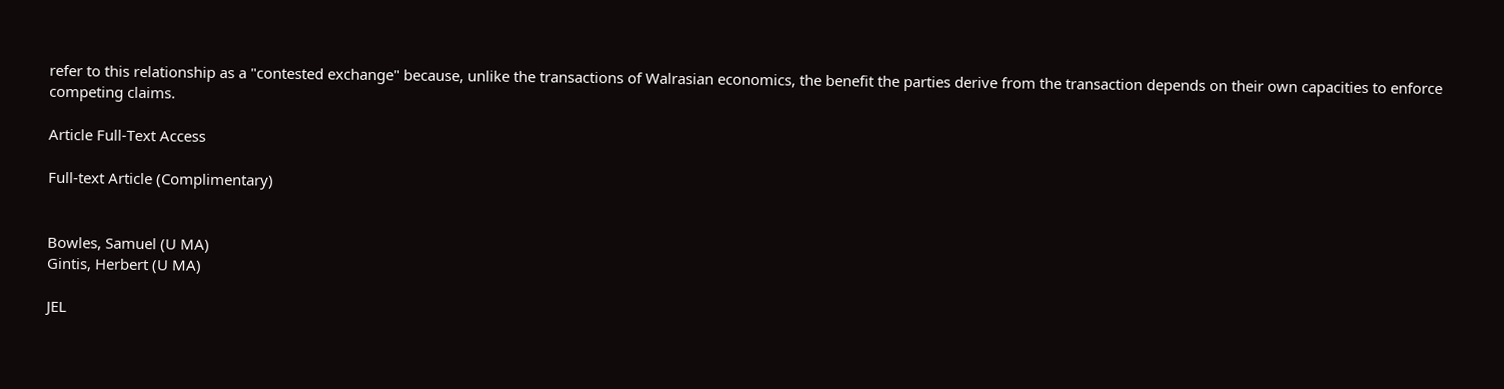refer to this relationship as a "contested exchange" because, unlike the transactions of Walrasian economics, the benefit the parties derive from the transaction depends on their own capacities to enforce competing claims.

Article Full-Text Access

Full-text Article (Complimentary)


Bowles, Samuel (U MA)
Gintis, Herbert (U MA)

JEL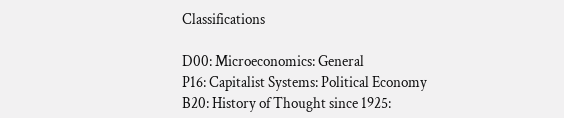Classifications

D00: Microeconomics: General
P16: Capitalist Systems: Political Economy
B20: History of Thought since 1925: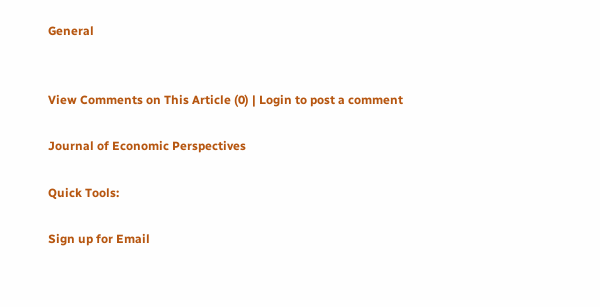General


View Comments on This Article (0) | Login to post a comment

Journal of Economic Perspectives

Quick Tools:

Sign up for Email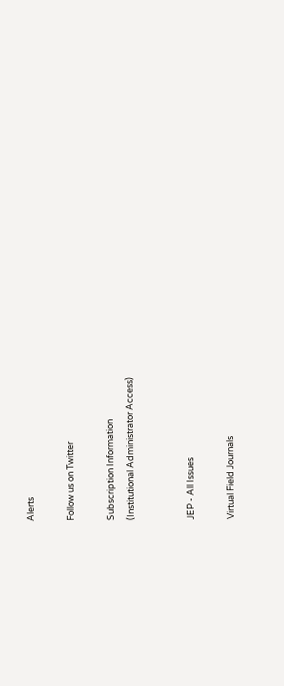Alerts

Follow us on Twitter

Subscription Information
(Institutional Administrator Access)


JEP - All Issues

Virtual Field Journals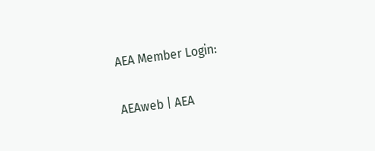AEA Member Login:

AEAweb | AEA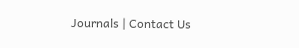Journals | Contact Us